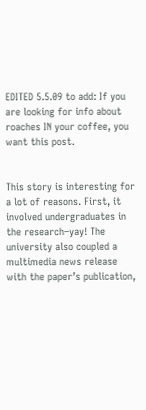EDITED 5.5.09 to add: If you are looking for info about roaches IN your coffee, you want this post.


This story is interesting for a lot of reasons. First, it involved undergraduates in the research–yay! The university also coupled a multimedia news release with the paper’s publication,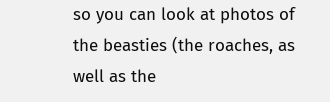so you can look at photos of the beasties (the roaches, as well as the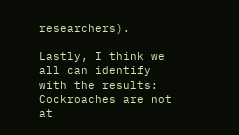researchers).

Lastly, I think we all can identify with the results: Cockroaches are not at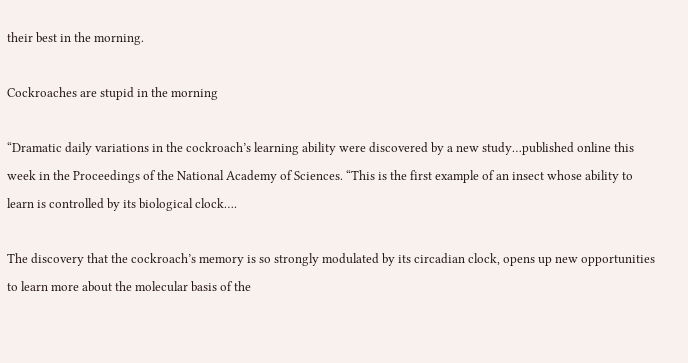their best in the morning.

Cockroaches are stupid in the morning

“Dramatic daily variations in the cockroach’s learning ability were discovered by a new study…published online this week in the Proceedings of the National Academy of Sciences. “This is the first example of an insect whose ability to learn is controlled by its biological clock….

The discovery that the cockroach’s memory is so strongly modulated by its circadian clock, opens up new opportunities to learn more about the molecular basis of the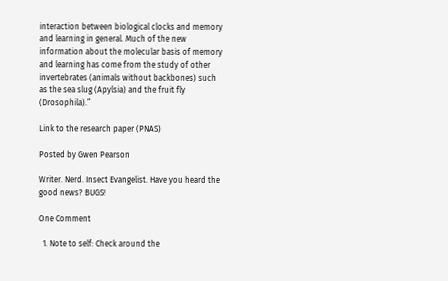interaction between biological clocks and memory and learning in general. Much of the new information about the molecular basis of memory and learning has come from the study of other invertebrates (animals without backbones) such as the sea slug (Apylsia) and the fruit fly (Drosophila).”

Link to the research paper (PNAS)

Posted by Gwen Pearson

Writer. Nerd. Insect Evangelist. Have you heard the good news? BUGS!

One Comment

  1. Note to self: Check around the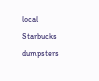local Starbucks dumpsters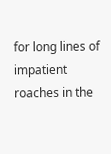for long lines of impatient roaches in the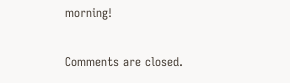morning!

Comments are closed.